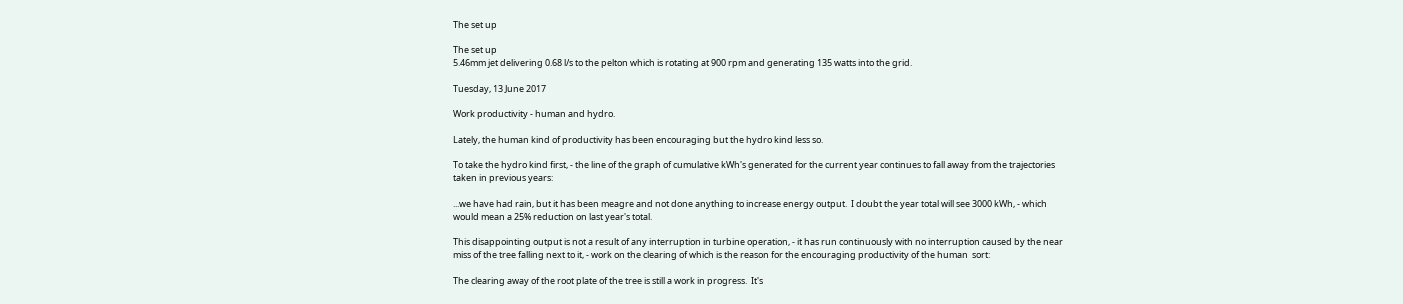The set up

The set up
5.46mm jet delivering 0.68 l/s to the pelton which is rotating at 900 rpm and generating 135 watts into the grid.

Tuesday, 13 June 2017

Work productivity - human and hydro.

Lately, the human kind of productivity has been encouraging but the hydro kind less so.

To take the hydro kind first, - the line of the graph of cumulative kWh's generated for the current year continues to fall away from the trajectories taken in previous years:

...we have had rain, but it has been meagre and not done anything to increase energy output.  I doubt the year total will see 3000 kWh, - which would mean a 25% reduction on last year's total.

This disappointing output is not a result of any interruption in turbine operation, - it has run continuously with no interruption caused by the near miss of the tree falling next to it, - work on the clearing of which is the reason for the encouraging productivity of the human  sort:

The clearing away of the root plate of the tree is still a work in progress.  It's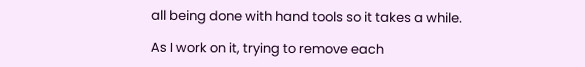all being done with hand tools so it takes a while.

As I work on it, trying to remove each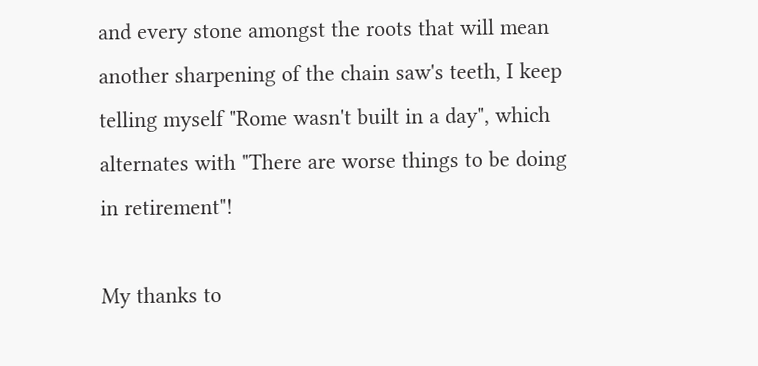and every stone amongst the roots that will mean another sharpening of the chain saw's teeth, I keep telling myself "Rome wasn't built in a day", which alternates with "There are worse things to be doing in retirement"!

My thanks to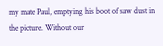my mate Paul, emptying his boot of saw dust in the picture. Without our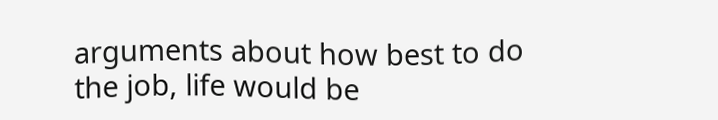arguments about how best to do the job, life would be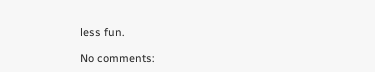less fun.

No comments: